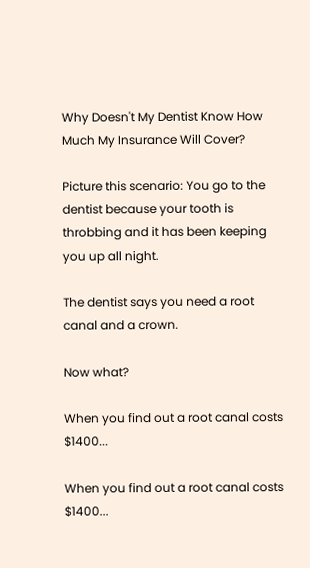Why Doesn't My Dentist Know How Much My Insurance Will Cover?

Picture this scenario: You go to the dentist because your tooth is throbbing and it has been keeping you up all night.

The dentist says you need a root canal and a crown.

Now what?

When you find out a root canal costs $1400...

When you find out a root canal costs $1400...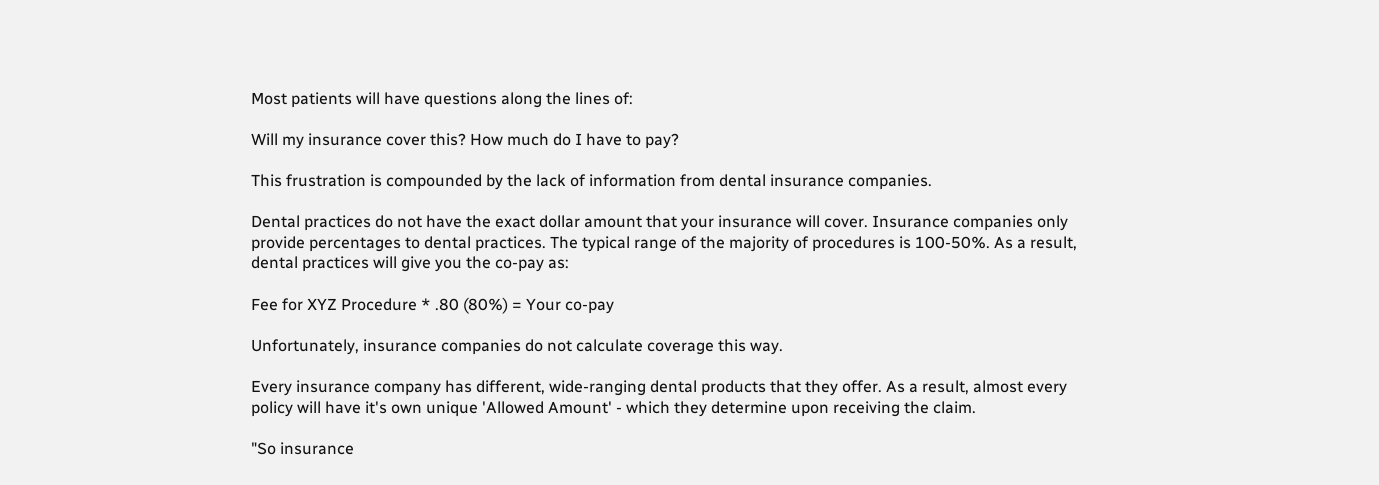Most patients will have questions along the lines of:

Will my insurance cover this? How much do I have to pay?

This frustration is compounded by the lack of information from dental insurance companies.

Dental practices do not have the exact dollar amount that your insurance will cover. Insurance companies only provide percentages to dental practices. The typical range of the majority of procedures is 100-50%. As a result, dental practices will give you the co-pay as:

Fee for XYZ Procedure * .80 (80%) = Your co-pay

Unfortunately, insurance companies do not calculate coverage this way.

Every insurance company has different, wide-ranging dental products that they offer. As a result, almost every policy will have it's own unique 'Allowed Amount' - which they determine upon receiving the claim.

"So insurance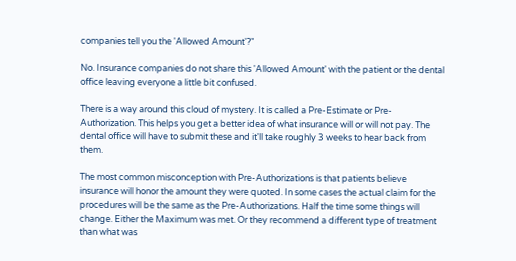companies tell you the 'Allowed Amount'?"

No. Insurance companies do not share this 'Allowed Amount' with the patient or the dental office leaving everyone a little bit confused.

There is a way around this cloud of mystery. It is called a Pre-Estimate or Pre-Authorization. This helps you get a better idea of what insurance will or will not pay. The dental office will have to submit these and it'll take roughly 3 weeks to hear back from them.

The most common misconception with Pre-Authorizations is that patients believe insurance will honor the amount they were quoted. In some cases the actual claim for the procedures will be the same as the Pre-Authorizations. Half the time some things will change. Either the Maximum was met. Or they recommend a different type of treatment than what was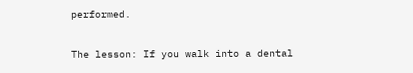performed.

The lesson: If you walk into a dental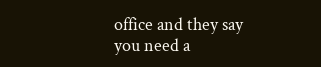office and they say you need a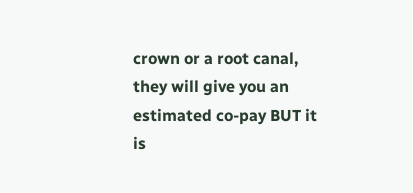crown or a root canal, they will give you an estimated co-pay BUT it is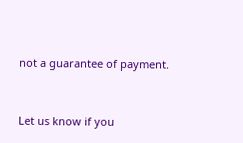not a guarantee of payment.


Let us know if you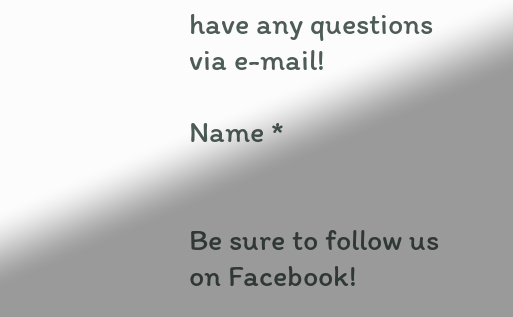have any questions via e-mail!

Name *


Be sure to follow us on Facebook!